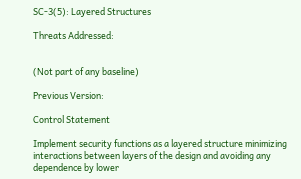SC-3(5): Layered Structures

Threats Addressed:


(Not part of any baseline)

Previous Version:

Control Statement

Implement security functions as a layered structure minimizing interactions between layers of the design and avoiding any dependence by lower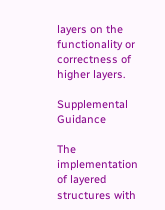layers on the functionality or correctness of higher layers.

Supplemental Guidance

The implementation of layered structures with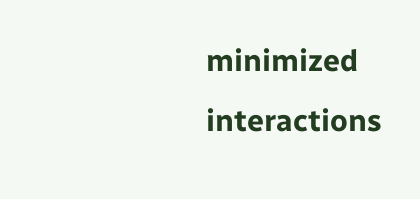minimized interactions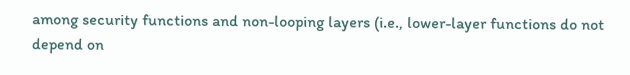among security functions and non-looping layers (i.e., lower-layer functions do not depend on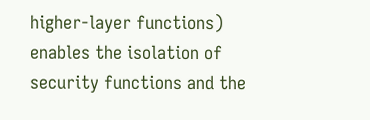higher-layer functions) enables the isolation of security functions and the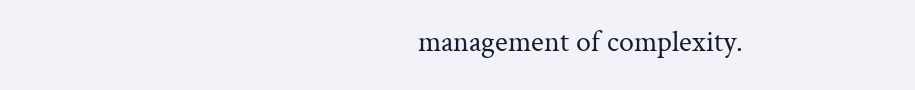management of complexity.